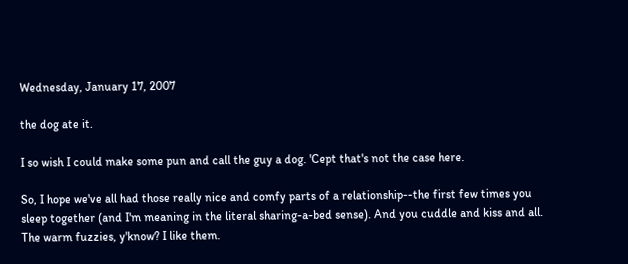Wednesday, January 17, 2007

the dog ate it.

I so wish I could make some pun and call the guy a dog. 'Cept that's not the case here.

So, I hope we've all had those really nice and comfy parts of a relationship--the first few times you sleep together (and I'm meaning in the literal sharing-a-bed sense). And you cuddle and kiss and all. The warm fuzzies, y'know? I like them.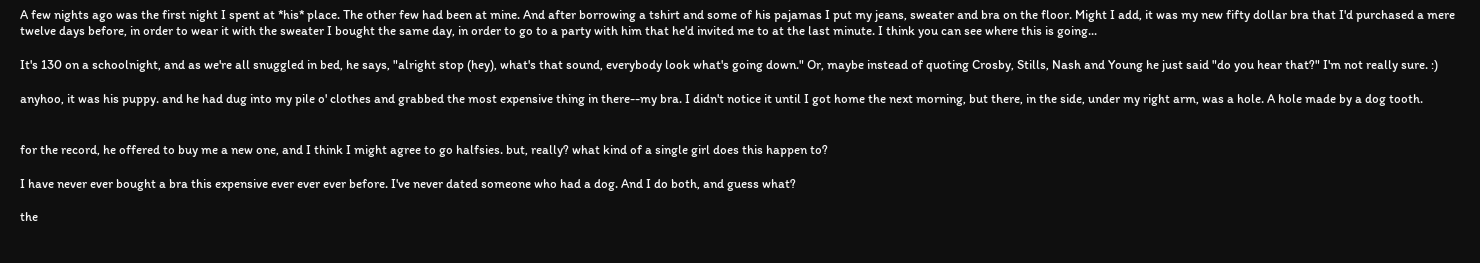A few nights ago was the first night I spent at *his* place. The other few had been at mine. And after borrowing a tshirt and some of his pajamas I put my jeans, sweater and bra on the floor. Might I add, it was my new fifty dollar bra that I'd purchased a mere twelve days before, in order to wear it with the sweater I bought the same day, in order to go to a party with him that he'd invited me to at the last minute. I think you can see where this is going...

It's 130 on a schoolnight, and as we're all snuggled in bed, he says, "alright stop (hey), what's that sound, everybody look what's going down." Or, maybe instead of quoting Crosby, Stills, Nash and Young he just said "do you hear that?" I'm not really sure. :)

anyhoo, it was his puppy. and he had dug into my pile o' clothes and grabbed the most expensive thing in there--my bra. I didn't notice it until I got home the next morning, but there, in the side, under my right arm, was a hole. A hole made by a dog tooth.


for the record, he offered to buy me a new one, and I think I might agree to go halfsies. but, really? what kind of a single girl does this happen to?

I have never ever bought a bra this expensive ever ever ever before. I've never dated someone who had a dog. And I do both, and guess what?

the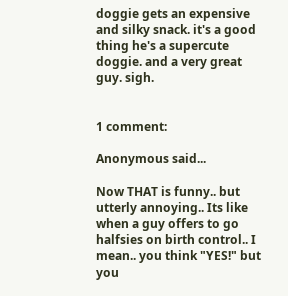doggie gets an expensive and silky snack. it's a good thing he's a supercute doggie. and a very great guy. sigh.


1 comment:

Anonymous said...

Now THAT is funny.. but utterly annoying.. Its like when a guy offers to go halfsies on birth control.. I mean.. you think "YES!" but you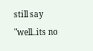still say "well..its no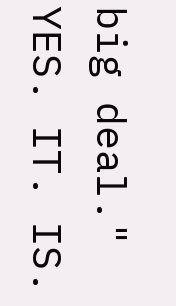big deal." YES. IT. IS.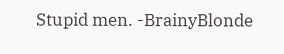Stupid men. -BrainyBlonde